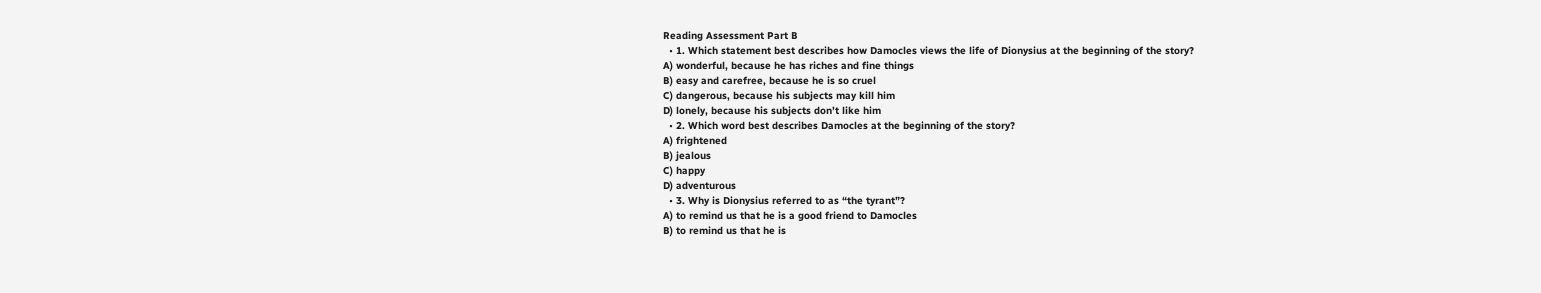Reading Assessment Part B
  • 1. Which statement best describes how Damocles views the life of Dionysius at the beginning of the story?
A) wonderful, because he has riches and fine things
B) easy and carefree, because he is so cruel
C) dangerous, because his subjects may kill him
D) lonely, because his subjects don’t like him
  • 2. Which word best describes Damocles at the beginning of the story?
A) frightened
B) jealous
C) happy
D) adventurous
  • 3. Why is Dionysius referred to as “the tyrant”?
A) to remind us that he is a good friend to Damocles
B) to remind us that he is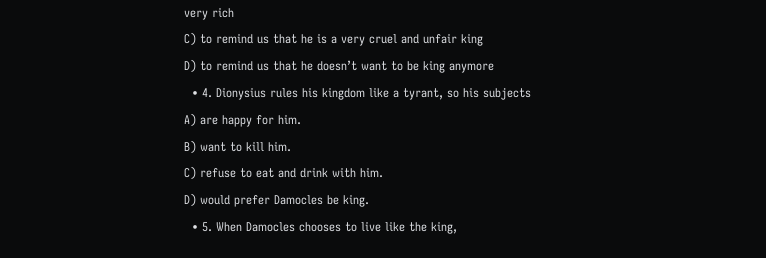very rich
C) to remind us that he is a very cruel and unfair king
D) to remind us that he doesn’t want to be king anymore
  • 4. Dionysius rules his kingdom like a tyrant, so his subjects
A) are happy for him.
B) want to kill him.
C) refuse to eat and drink with him.
D) would prefer Damocles be king.
  • 5. When Damocles chooses to live like the king,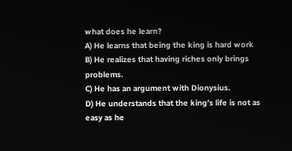what does he learn?
A) He learns that being the king is hard work
B) He realizes that having riches only brings problems.
C) He has an argument with Dionysius.
D) He understands that the king’s life is not as easy as he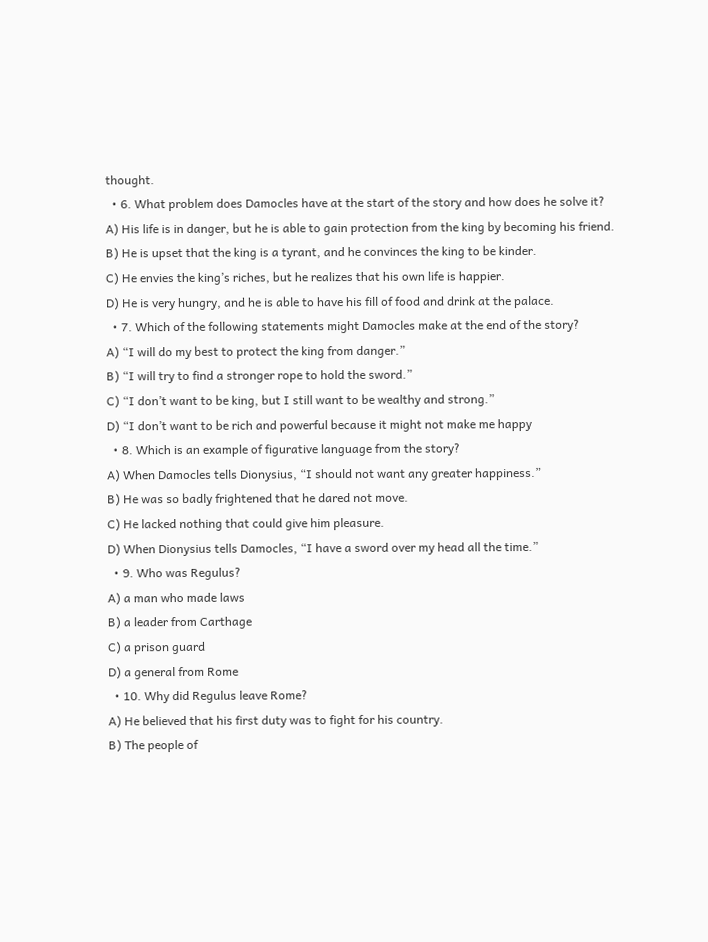thought.
  • 6. What problem does Damocles have at the start of the story and how does he solve it?
A) His life is in danger, but he is able to gain protection from the king by becoming his friend.
B) He is upset that the king is a tyrant, and he convinces the king to be kinder.
C) He envies the king’s riches, but he realizes that his own life is happier.
D) He is very hungry, and he is able to have his fill of food and drink at the palace.
  • 7. Which of the following statements might Damocles make at the end of the story?
A) “I will do my best to protect the king from danger.”
B) “I will try to find a stronger rope to hold the sword.”
C) “I don’t want to be king, but I still want to be wealthy and strong.”
D) “I don’t want to be rich and powerful because it might not make me happy
  • 8. Which is an example of figurative language from the story?
A) When Damocles tells Dionysius, “I should not want any greater happiness.”
B) He was so badly frightened that he dared not move.
C) He lacked nothing that could give him pleasure.
D) When Dionysius tells Damocles, “I have a sword over my head all the time.”
  • 9. Who was Regulus?
A) a man who made laws
B) a leader from Carthage
C) a prison guard
D) a general from Rome
  • 10. Why did Regulus leave Rome?
A) He believed that his first duty was to fight for his country.
B) The people of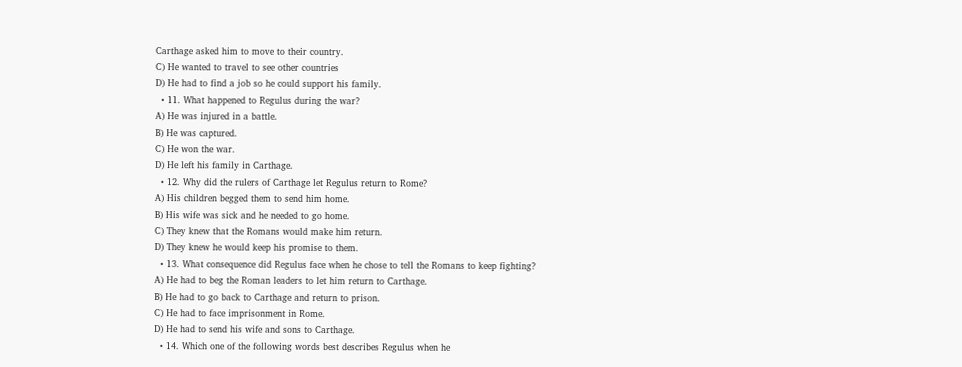Carthage asked him to move to their country.
C) He wanted to travel to see other countries
D) He had to find a job so he could support his family.
  • 11. What happened to Regulus during the war?
A) He was injured in a battle.
B) He was captured.
C) He won the war.
D) He left his family in Carthage.
  • 12. Why did the rulers of Carthage let Regulus return to Rome?
A) His children begged them to send him home.
B) His wife was sick and he needed to go home.
C) They knew that the Romans would make him return.
D) They knew he would keep his promise to them.
  • 13. What consequence did Regulus face when he chose to tell the Romans to keep fighting?
A) He had to beg the Roman leaders to let him return to Carthage.
B) He had to go back to Carthage and return to prison.
C) He had to face imprisonment in Rome.
D) He had to send his wife and sons to Carthage.
  • 14. Which one of the following words best describes Regulus when he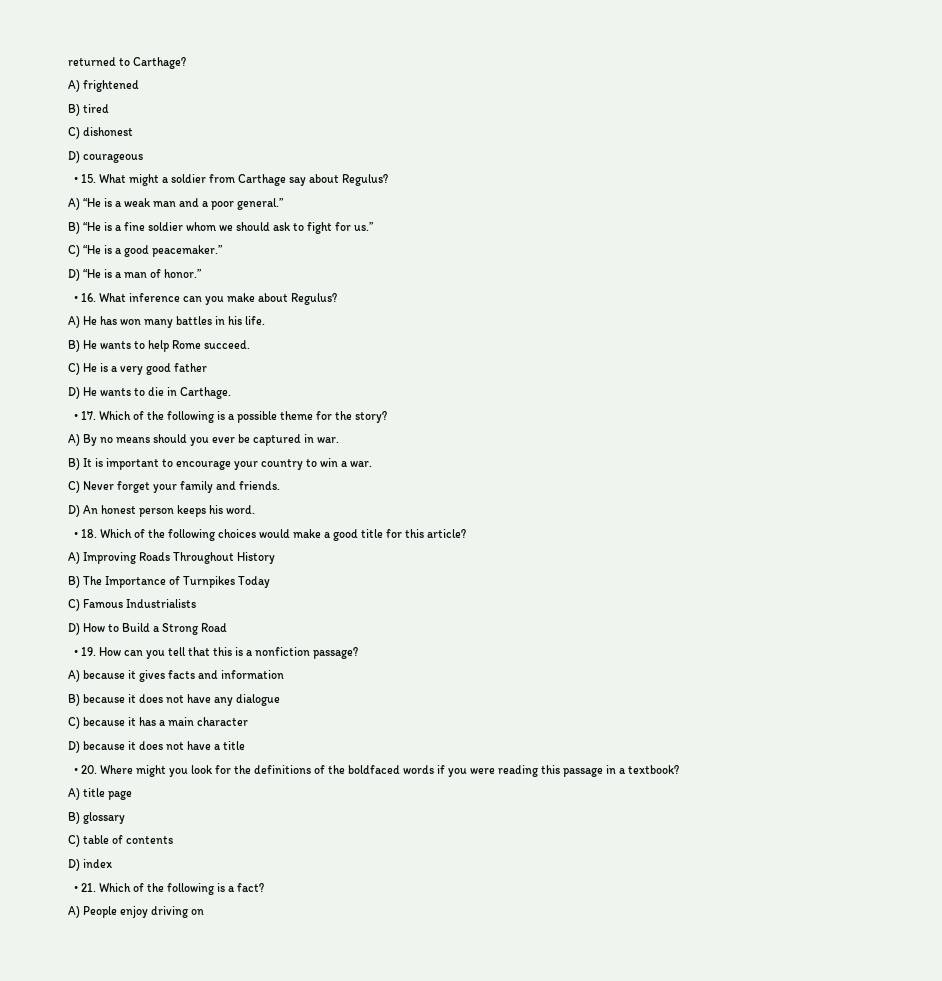returned to Carthage?
A) frightened
B) tired
C) dishonest
D) courageous
  • 15. What might a soldier from Carthage say about Regulus?
A) “He is a weak man and a poor general.”
B) “He is a fine soldier whom we should ask to fight for us.”
C) “He is a good peacemaker.”
D) “He is a man of honor.”
  • 16. What inference can you make about Regulus?
A) He has won many battles in his life.
B) He wants to help Rome succeed.
C) He is a very good father
D) He wants to die in Carthage.
  • 17. Which of the following is a possible theme for the story?
A) By no means should you ever be captured in war.
B) It is important to encourage your country to win a war.
C) Never forget your family and friends.
D) An honest person keeps his word.
  • 18. Which of the following choices would make a good title for this article?
A) Improving Roads Throughout History
B) The Importance of Turnpikes Today
C) Famous Industrialists
D) How to Build a Strong Road
  • 19. How can you tell that this is a nonfiction passage?
A) because it gives facts and information
B) because it does not have any dialogue
C) because it has a main character
D) because it does not have a title
  • 20. Where might you look for the definitions of the boldfaced words if you were reading this passage in a textbook?
A) title page
B) glossary
C) table of contents
D) index
  • 21. Which of the following is a fact?
A) People enjoy driving on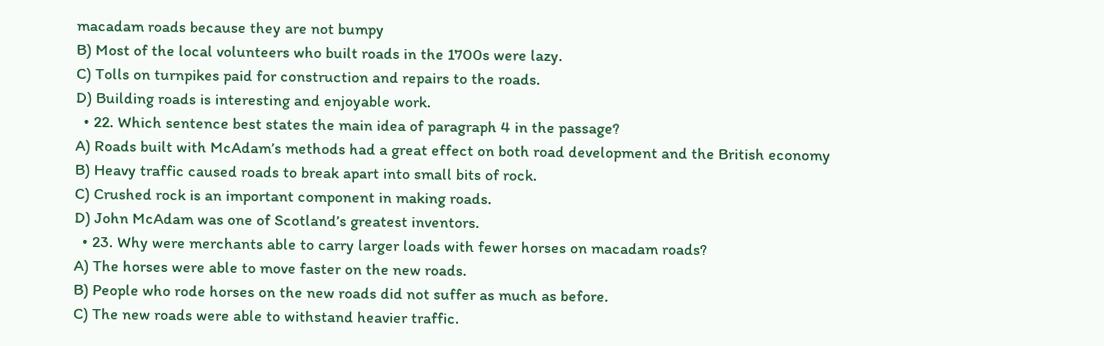macadam roads because they are not bumpy
B) Most of the local volunteers who built roads in the 1700s were lazy.
C) Tolls on turnpikes paid for construction and repairs to the roads.
D) Building roads is interesting and enjoyable work.
  • 22. Which sentence best states the main idea of paragraph 4 in the passage?
A) Roads built with McAdam’s methods had a great effect on both road development and the British economy
B) Heavy traffic caused roads to break apart into small bits of rock.
C) Crushed rock is an important component in making roads.
D) John McAdam was one of Scotland’s greatest inventors.
  • 23. Why were merchants able to carry larger loads with fewer horses on macadam roads?
A) The horses were able to move faster on the new roads.
B) People who rode horses on the new roads did not suffer as much as before.
C) The new roads were able to withstand heavier traffic.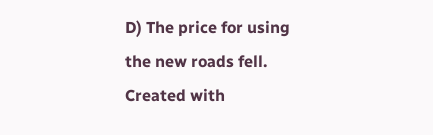D) The price for using the new roads fell.
Created with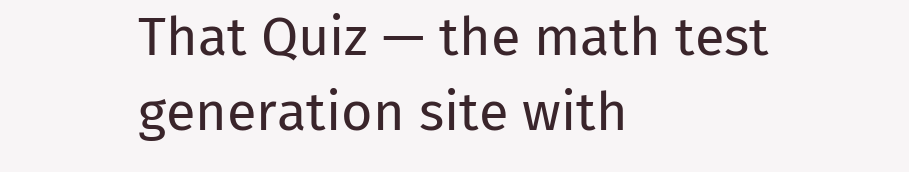That Quiz — the math test generation site with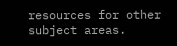resources for other subject areas.